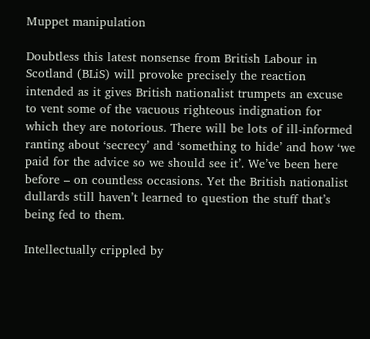Muppet manipulation

Doubtless this latest nonsense from British Labour in Scotland (BLiS) will provoke precisely the reaction intended as it gives British nationalist trumpets an excuse to vent some of the vacuous righteous indignation for which they are notorious. There will be lots of ill-informed ranting about ‘secrecy’ and ‘something to hide’ and how ‘we paid for the advice so we should see it’. We’ve been here before – on countless occasions. Yet the British nationalist dullards still haven’t learned to question the stuff that’s being fed to them.

Intellectually crippled by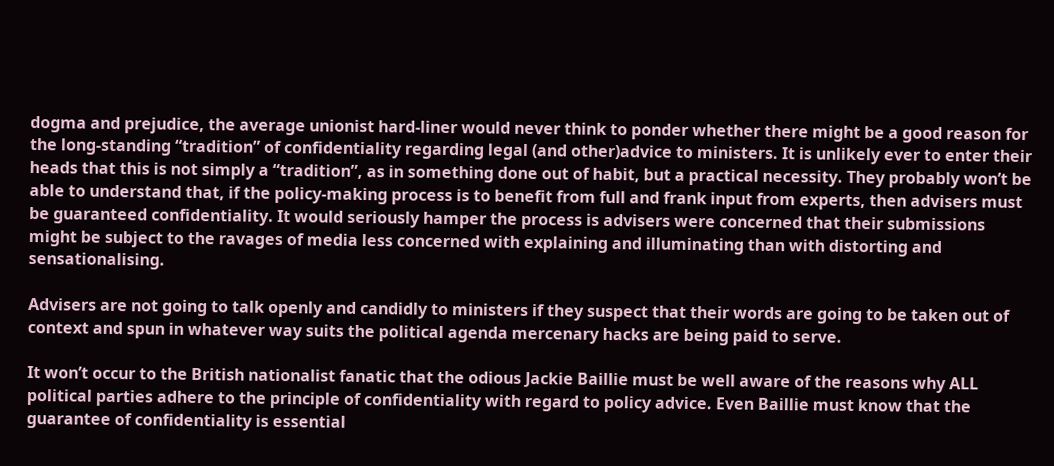dogma and prejudice, the average unionist hard-liner would never think to ponder whether there might be a good reason for the long-standing “tradition” of confidentiality regarding legal (and other)advice to ministers. It is unlikely ever to enter their heads that this is not simply a “tradition”, as in something done out of habit, but a practical necessity. They probably won’t be able to understand that, if the policy-making process is to benefit from full and frank input from experts, then advisers must be guaranteed confidentiality. It would seriously hamper the process is advisers were concerned that their submissions might be subject to the ravages of media less concerned with explaining and illuminating than with distorting and sensationalising.

Advisers are not going to talk openly and candidly to ministers if they suspect that their words are going to be taken out of context and spun in whatever way suits the political agenda mercenary hacks are being paid to serve.

It won’t occur to the British nationalist fanatic that the odious Jackie Baillie must be well aware of the reasons why ALL political parties adhere to the principle of confidentiality with regard to policy advice. Even Baillie must know that the guarantee of confidentiality is essential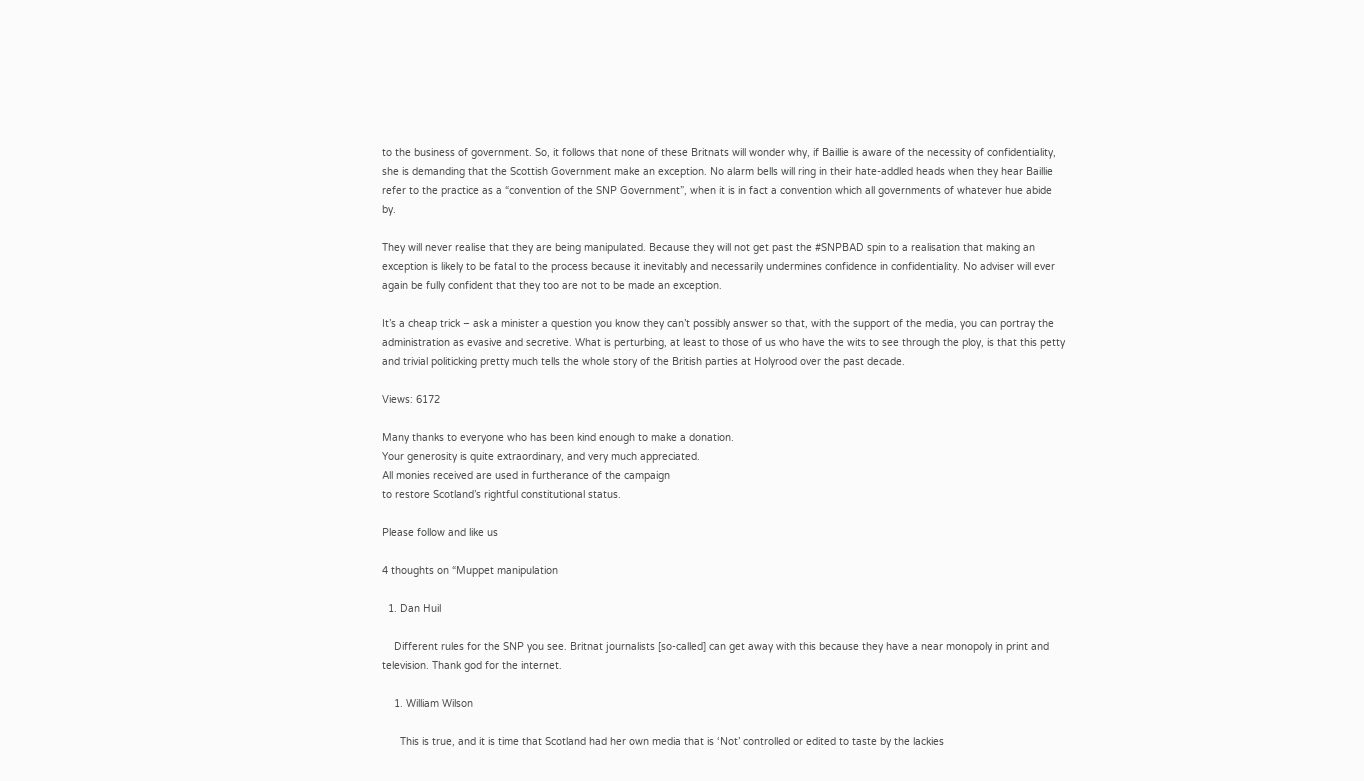to the business of government. So, it follows that none of these Britnats will wonder why, if Baillie is aware of the necessity of confidentiality, she is demanding that the Scottish Government make an exception. No alarm bells will ring in their hate-addled heads when they hear Baillie refer to the practice as a “convention of the SNP Government”, when it is in fact a convention which all governments of whatever hue abide by.

They will never realise that they are being manipulated. Because they will not get past the #SNPBAD spin to a realisation that making an exception is likely to be fatal to the process because it inevitably and necessarily undermines confidence in confidentiality. No adviser will ever again be fully confident that they too are not to be made an exception.

It’s a cheap trick – ask a minister a question you know they can’t possibly answer so that, with the support of the media, you can portray the administration as evasive and secretive. What is perturbing, at least to those of us who have the wits to see through the ploy, is that this petty and trivial politicking pretty much tells the whole story of the British parties at Holyrood over the past decade.

Views: 6172

Many thanks to everyone who has been kind enough to make a donation.
Your generosity is quite extraordinary, and very much appreciated.
All monies received are used in furtherance of the campaign
to restore Scotland’s rightful constitutional status.

Please follow and like us

4 thoughts on “Muppet manipulation

  1. Dan Huil

    Different rules for the SNP you see. Britnat journalists [so-called] can get away with this because they have a near monopoly in print and television. Thank god for the internet.

    1. William Wilson

      This is true, and it is time that Scotland had her own media that is ‘Not’ controlled or edited to taste by the lackies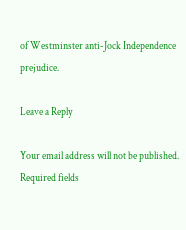of Westminster anti-Jock Independence prejudice.

Leave a Reply

Your email address will not be published. Required fields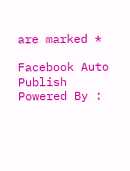are marked *

Facebook Auto Publish Powered By :